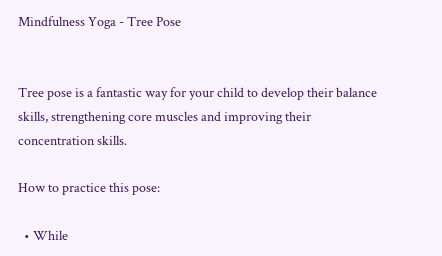Mindfulness Yoga - Tree Pose


Tree pose is a fantastic way for your child to develop their balance skills, strengthening core muscles and improving their concentration skills.

How to practice this pose:

  • While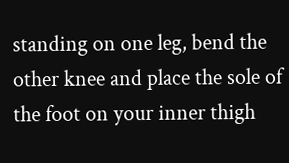standing on one leg, bend the other knee and place the sole of the foot on your inner thigh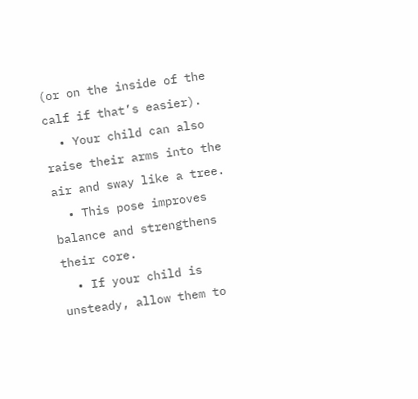(or on the inside of the calf if that’s easier).
  • Your child can also raise their arms into the air and sway like a tree.
  • This pose improves balance and strengthens their core.
  • If your child is unsteady, allow them to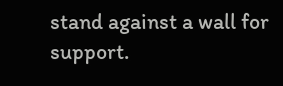stand against a wall for support.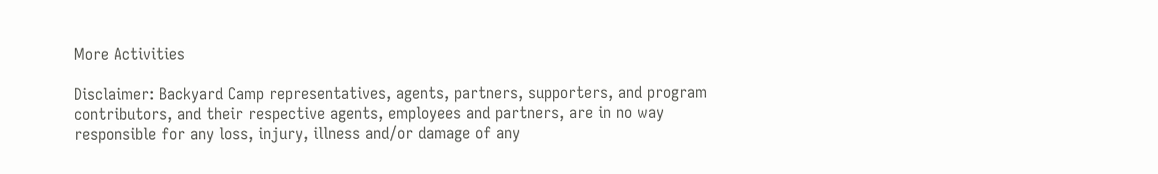More Activities

Disclaimer: Backyard Camp representatives, agents, partners, supporters, and program contributors, and their respective agents, employees and partners, are in no way responsible for any loss, injury, illness and/or damage of any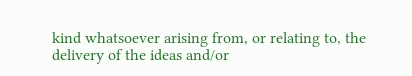kind whatsoever arising from, or relating to, the delivery of the ideas and/or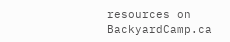resources on BackyardCamp.ca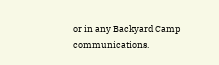or in any Backyard Camp communications.